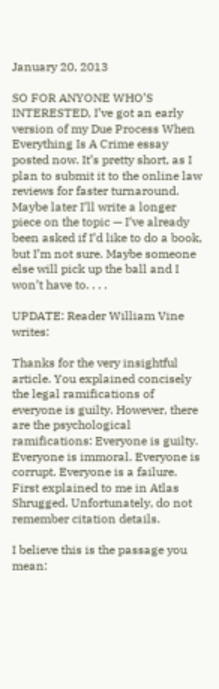January 20, 2013

SO FOR ANYONE WHO’S INTERESTED, I’ve got an early version of my Due Process When Everything Is A Crime essay posted now. It’s pretty short, as I plan to submit it to the online law reviews for faster turnaround. Maybe later I’ll write a longer piece on the topic — I’ve already been asked if I’d like to do a book, but I’m not sure. Maybe someone else will pick up the ball and I won’t have to. . . .

UPDATE: Reader William Vine writes:

Thanks for the very insightful article. You explained concisely the legal ramifications of everyone is guilty. However, there are the psychological ramifications: Everyone is guilty. Everyone is immoral. Everyone is corrupt. Everyone is a failure. First explained to me in Atlas Shrugged. Unfortunately, do not remember citation details.

I believe this is the passage you mean: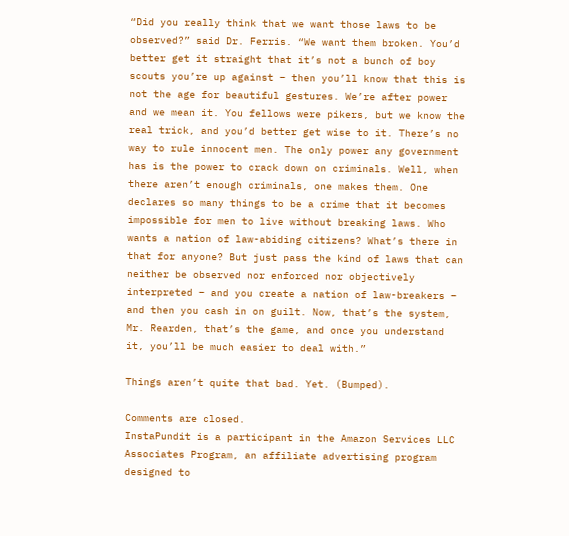“Did you really think that we want those laws to be observed?” said Dr. Ferris. “We want them broken. You’d better get it straight that it’s not a bunch of boy scouts you’re up against – then you’ll know that this is not the age for beautiful gestures. We’re after power and we mean it. You fellows were pikers, but we know the real trick, and you’d better get wise to it. There’s no way to rule innocent men. The only power any government has is the power to crack down on criminals. Well, when there aren’t enough criminals, one makes them. One declares so many things to be a crime that it becomes impossible for men to live without breaking laws. Who wants a nation of law-abiding citizens? What’s there in that for anyone? But just pass the kind of laws that can neither be observed nor enforced nor objectively interpreted – and you create a nation of law-breakers – and then you cash in on guilt. Now, that’s the system, Mr. Rearden, that’s the game, and once you understand it, you’ll be much easier to deal with.”

Things aren’t quite that bad. Yet. (Bumped).

Comments are closed.
InstaPundit is a participant in the Amazon Services LLC Associates Program, an affiliate advertising program designed to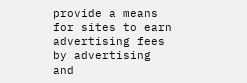provide a means for sites to earn advertising fees by advertising and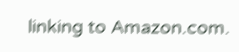linking to Amazon.com.